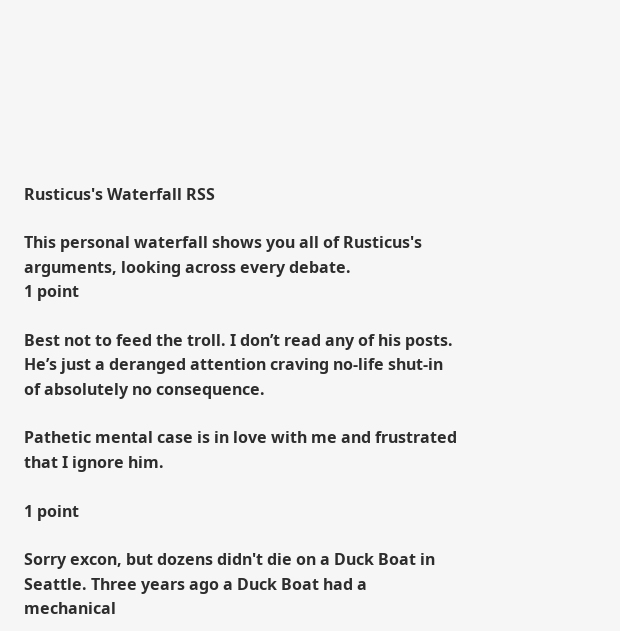Rusticus's Waterfall RSS

This personal waterfall shows you all of Rusticus's arguments, looking across every debate.
1 point

Best not to feed the troll. I don’t read any of his posts. He’s just a deranged attention craving no-life shut-in of absolutely no consequence.

Pathetic mental case is in love with me and frustrated that I ignore him.

1 point

Sorry excon, but dozens didn't die on a Duck Boat in Seattle. Three years ago a Duck Boat had a mechanical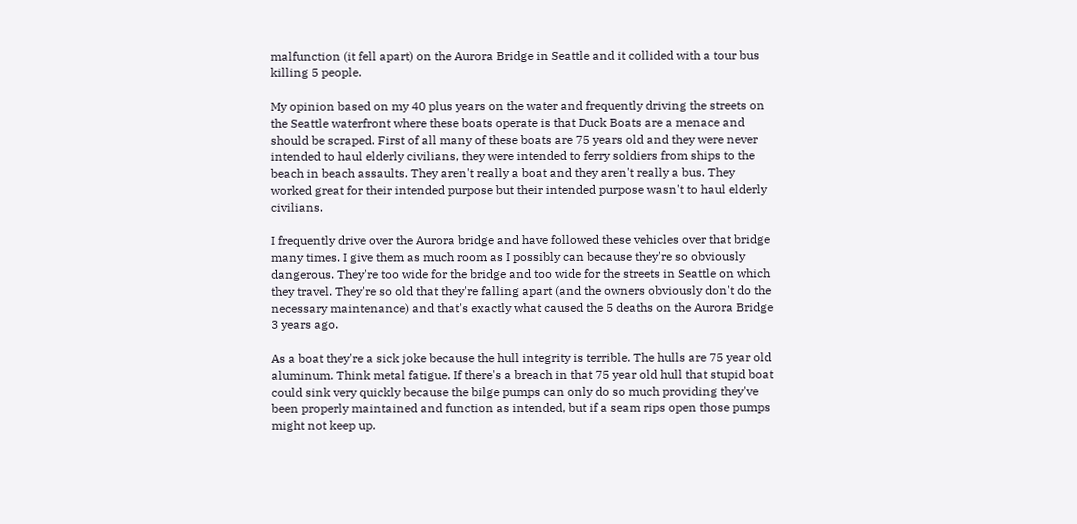malfunction (it fell apart) on the Aurora Bridge in Seattle and it collided with a tour bus killing 5 people.

My opinion based on my 40 plus years on the water and frequently driving the streets on the Seattle waterfront where these boats operate is that Duck Boats are a menace and should be scraped. First of all many of these boats are 75 years old and they were never intended to haul elderly civilians, they were intended to ferry soldiers from ships to the beach in beach assaults. They aren't really a boat and they aren't really a bus. They worked great for their intended purpose but their intended purpose wasn't to haul elderly civilians.

I frequently drive over the Aurora bridge and have followed these vehicles over that bridge many times. I give them as much room as I possibly can because they're so obviously dangerous. They're too wide for the bridge and too wide for the streets in Seattle on which they travel. They're so old that they're falling apart (and the owners obviously don't do the necessary maintenance) and that's exactly what caused the 5 deaths on the Aurora Bridge 3 years ago.

As a boat they're a sick joke because the hull integrity is terrible. The hulls are 75 year old aluminum. Think metal fatigue. If there's a breach in that 75 year old hull that stupid boat could sink very quickly because the bilge pumps can only do so much providing they've been properly maintained and function as intended, but if a seam rips open those pumps might not keep up.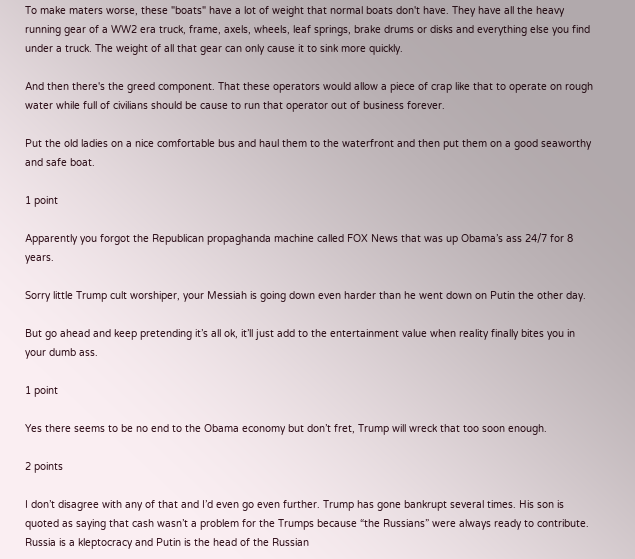To make maters worse, these "boats" have a lot of weight that normal boats don't have. They have all the heavy running gear of a WW2 era truck, frame, axels, wheels, leaf springs, brake drums or disks and everything else you find under a truck. The weight of all that gear can only cause it to sink more quickly.

And then there's the greed component. That these operators would allow a piece of crap like that to operate on rough water while full of civilians should be cause to run that operator out of business forever.

Put the old ladies on a nice comfortable bus and haul them to the waterfront and then put them on a good seaworthy and safe boat.

1 point

Apparently you forgot the Republican propaghanda machine called FOX News that was up Obama’s ass 24/7 for 8 years.

Sorry little Trump cult worshiper, your Messiah is going down even harder than he went down on Putin the other day.

But go ahead and keep pretending it’s all ok, it’ll just add to the entertainment value when reality finally bites you in your dumb ass.

1 point

Yes there seems to be no end to the Obama economy but don’t fret, Trump will wreck that too soon enough.

2 points

I don’t disagree with any of that and I’d even go even further. Trump has gone bankrupt several times. His son is quoted as saying that cash wasn’t a problem for the Trumps because “the Russians” were always ready to contribute. Russia is a kleptocracy and Putin is the head of the Russian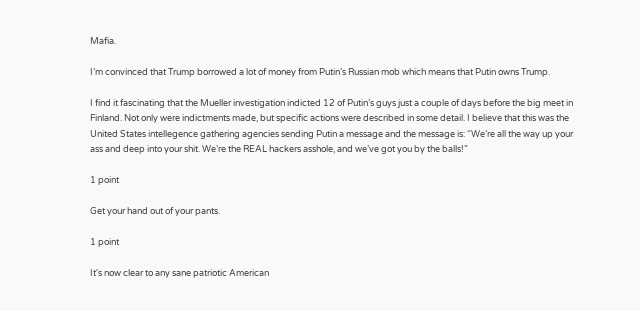Mafia.

I’m convinced that Trump borrowed a lot of money from Putin’s Russian mob which means that Putin owns Trump.

I find it fascinating that the Mueller investigation indicted 12 of Putin’s guys just a couple of days before the big meet in Finland. Not only were indictments made, but specific actions were described in some detail. I believe that this was the United States intellegence gathering agencies sending Putin a message and the message is: “We’re all the way up your ass and deep into your shit. We’re the REAL hackers asshole, and we’ve got you by the balls!”

1 point

Get your hand out of your pants.

1 point

It's now clear to any sane patriotic American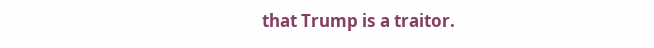that Trump is a traitor.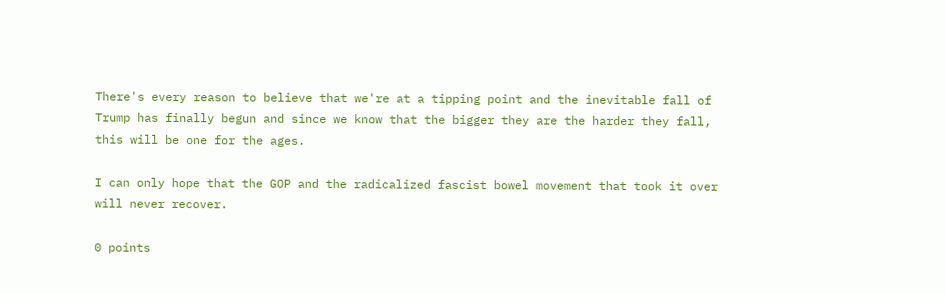There's every reason to believe that we're at a tipping point and the inevitable fall of Trump has finally begun and since we know that the bigger they are the harder they fall, this will be one for the ages.

I can only hope that the GOP and the radicalized fascist bowel movement that took it over will never recover.

0 points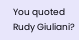You quoted Rudy Giuliani?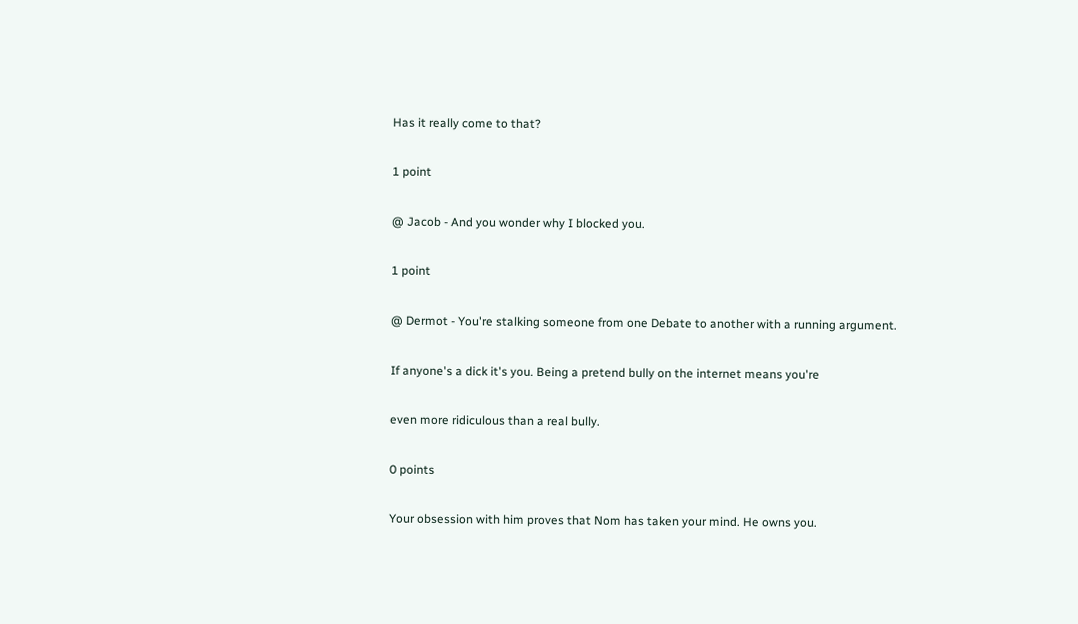Has it really come to that?

1 point

@ Jacob - And you wonder why I blocked you.

1 point

@ Dermot - You're stalking someone from one Debate to another with a running argument.

If anyone's a dick it's you. Being a pretend bully on the internet means you're

even more ridiculous than a real bully.

0 points

Your obsession with him proves that Nom has taken your mind. He owns you.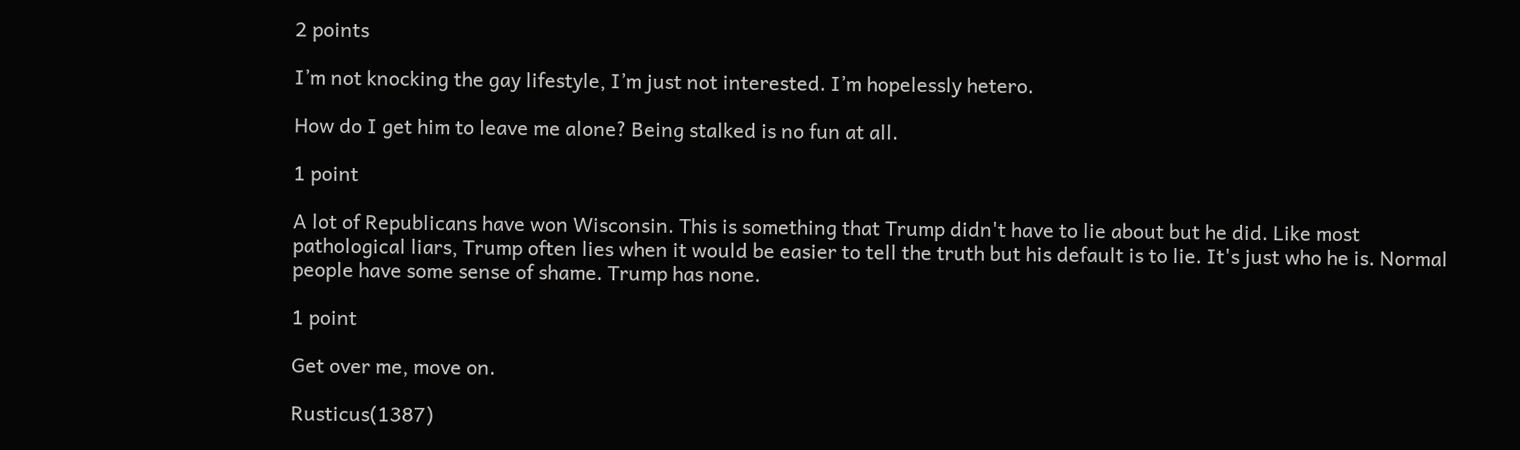2 points

I’m not knocking the gay lifestyle, I’m just not interested. I’m hopelessly hetero.

How do I get him to leave me alone? Being stalked is no fun at all.

1 point

A lot of Republicans have won Wisconsin. This is something that Trump didn't have to lie about but he did. Like most pathological liars, Trump often lies when it would be easier to tell the truth but his default is to lie. It's just who he is. Normal people have some sense of shame. Trump has none.

1 point

Get over me, move on.

Rusticus(1387)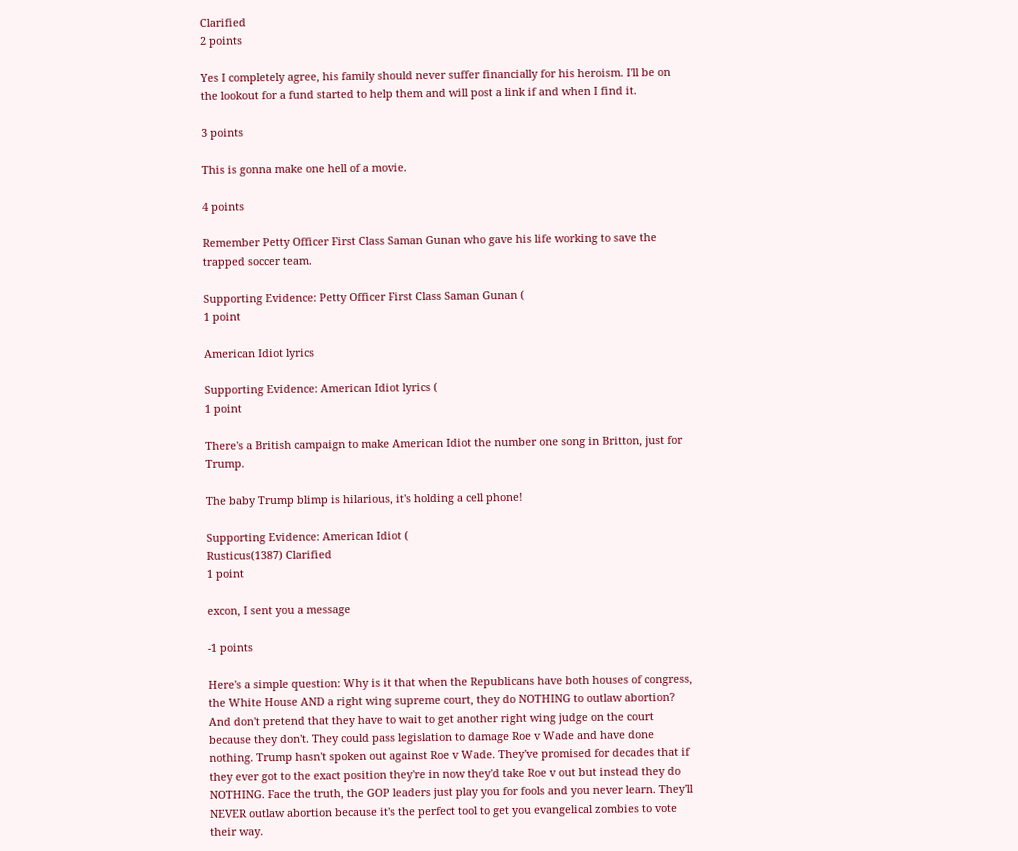Clarified
2 points

Yes I completely agree, his family should never suffer financially for his heroism. I'll be on the lookout for a fund started to help them and will post a link if and when I find it.

3 points

This is gonna make one hell of a movie.

4 points

Remember Petty Officer First Class Saman Gunan who gave his life working to save the trapped soccer team.

Supporting Evidence: Petty Officer First Class Saman Gunan (
1 point

American Idiot lyrics

Supporting Evidence: American Idiot lyrics (
1 point

There's a British campaign to make American Idiot the number one song in Britton, just for Trump.

The baby Trump blimp is hilarious, it's holding a cell phone!

Supporting Evidence: American Idiot (
Rusticus(1387) Clarified
1 point

excon, I sent you a message

-1 points

Here's a simple question: Why is it that when the Republicans have both houses of congress, the White House AND a right wing supreme court, they do NOTHING to outlaw abortion? And don't pretend that they have to wait to get another right wing judge on the court because they don't. They could pass legislation to damage Roe v Wade and have done nothing. Trump hasn't spoken out against Roe v Wade. They've promised for decades that if they ever got to the exact position they're in now they'd take Roe v out but instead they do NOTHING. Face the truth, the GOP leaders just play you for fools and you never learn. They'll NEVER outlaw abortion because it's the perfect tool to get you evangelical zombies to vote their way.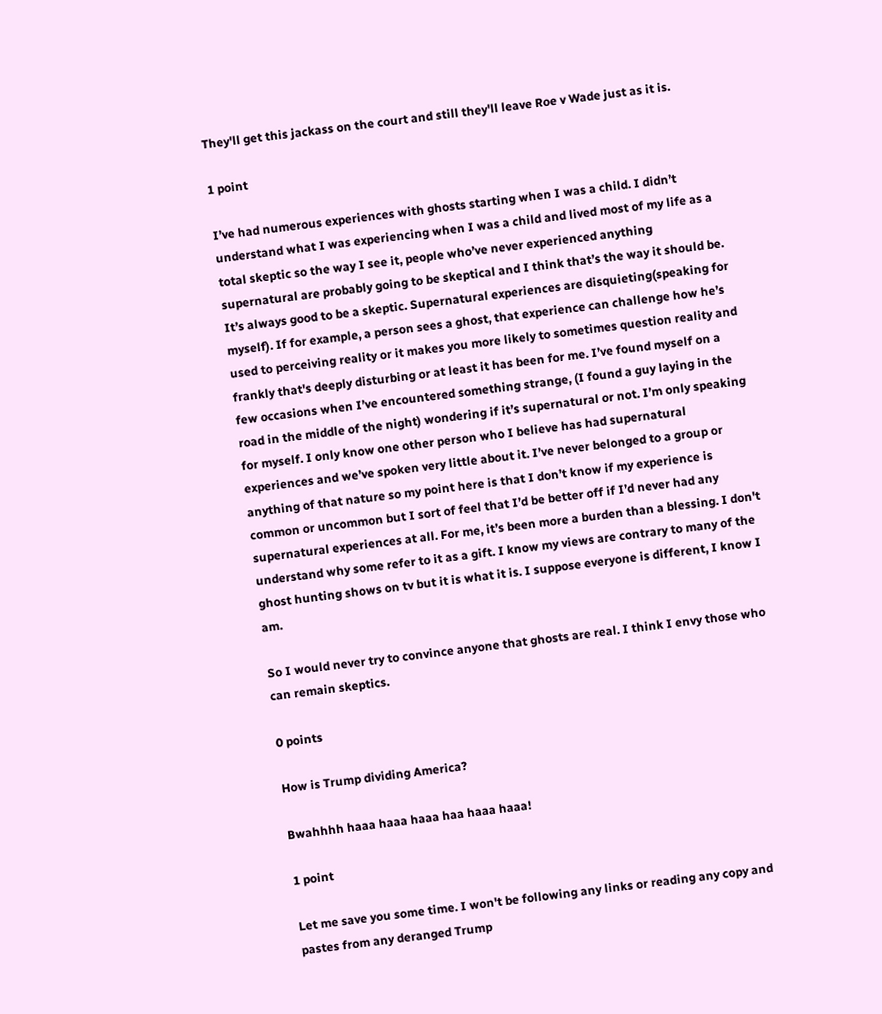They'll get this jackass on the court and still they'll leave Roe v Wade just as it is.

1 point

I’ve had numerous experiences with ghosts starting when I was a child. I didn’t understand what I was experiencing when I was a child and lived most of my life as a total skeptic so the way I see it, people who’ve never experienced anything supernatural are probably going to be skeptical and I think that’s the way it should be. It’s always good to be a skeptic. Supernatural experiences are disquieting(speaking for myself). If for example, a person sees a ghost, that experience can challenge how he’s used to perceiving reality or it makes you more likely to sometimes question reality and frankly that's deeply disturbing or at least it has been for me. I’ve found myself on a few occasions when I’ve encountered something strange, (I found a guy laying in the road in the middle of the night) wondering if it’s supernatural or not. I’m only speaking for myself. I only know one other person who I believe has had supernatural experiences and we’ve spoken very little about it. I’ve never belonged to a group or anything of that nature so my point here is that I don’t know if my experience is common or uncommon but I sort of feel that I’d be better off if I’d never had any supernatural experiences at all. For me, it’s been more a burden than a blessing. I don't understand why some refer to it as a gift. I know my views are contrary to many of the ghost hunting shows on tv but it is what it is. I suppose everyone is different, I know I am.

So I would never try to convince anyone that ghosts are real. I think I envy those who can remain skeptics.

0 points

How is Trump dividing America?

Bwahhhh haaa haaa haaa haa haaa haaa!

1 point

Let me save you some time. I won't be following any links or reading any copy and pastes from any deranged Trump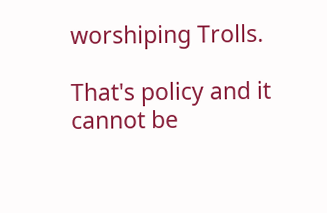worshiping Trolls.

That's policy and it cannot be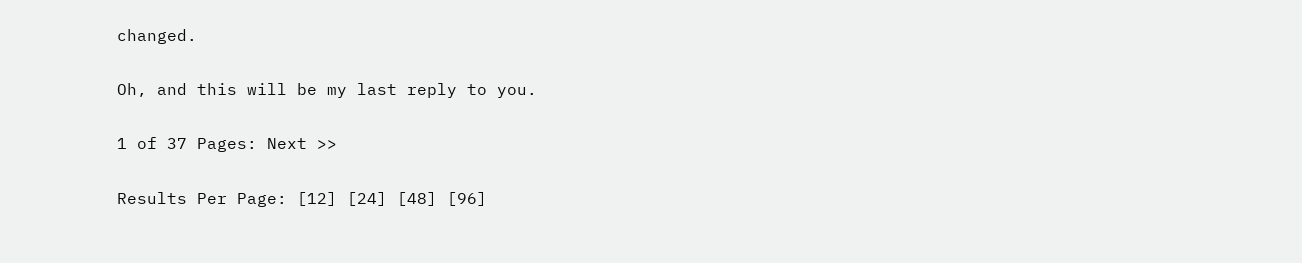changed.

Oh, and this will be my last reply to you.

1 of 37 Pages: Next >>

Results Per Page: [12] [24] [48] [96]